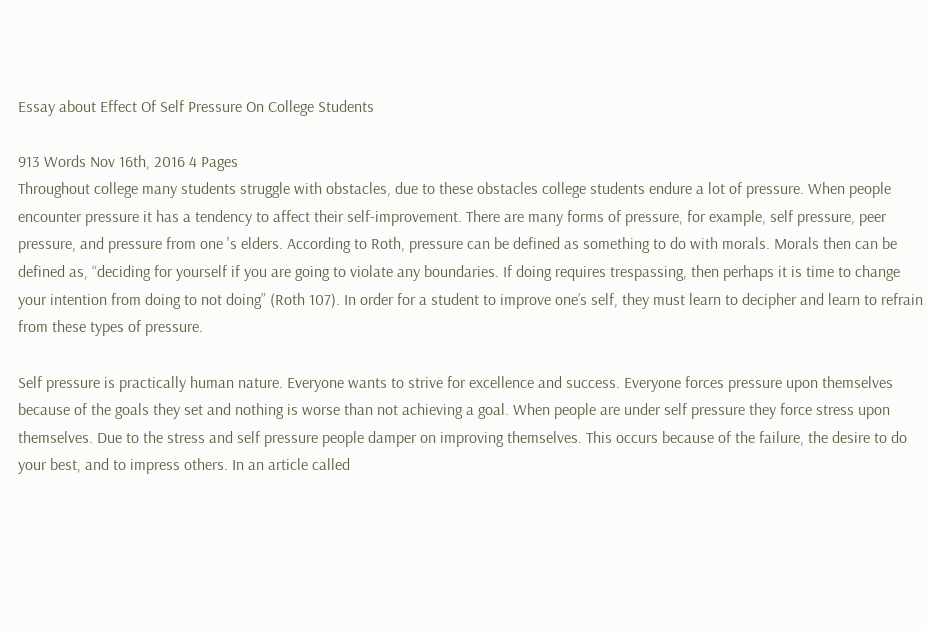Essay about Effect Of Self Pressure On College Students

913 Words Nov 16th, 2016 4 Pages
Throughout college many students struggle with obstacles, due to these obstacles college students endure a lot of pressure. When people encounter pressure it has a tendency to affect their self-improvement. There are many forms of pressure, for example, self pressure, peer pressure, and pressure from one 's elders. According to Roth, pressure can be defined as something to do with morals. Morals then can be defined as, “deciding for yourself if you are going to violate any boundaries. If doing requires trespassing, then perhaps it is time to change your intention from doing to not doing” (Roth 107). In order for a student to improve one’s self, they must learn to decipher and learn to refrain from these types of pressure.

Self pressure is practically human nature. Everyone wants to strive for excellence and success. Everyone forces pressure upon themselves because of the goals they set and nothing is worse than not achieving a goal. When people are under self pressure they force stress upon themselves. Due to the stress and self pressure people damper on improving themselves. This occurs because of the failure, the desire to do your best, and to impress others. In an article called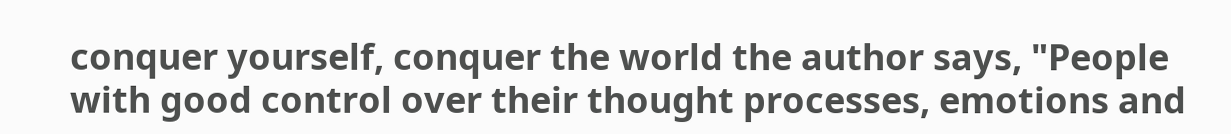conquer yourself, conquer the world the author says, "People with good control over their thought processes, emotions and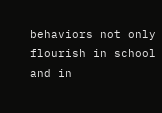behaviors not only flourish in school and in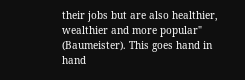their jobs but are also healthier, wealthier and more popular" (Baumeister). This goes hand in hand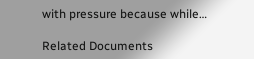with pressure because while…

Related Documents